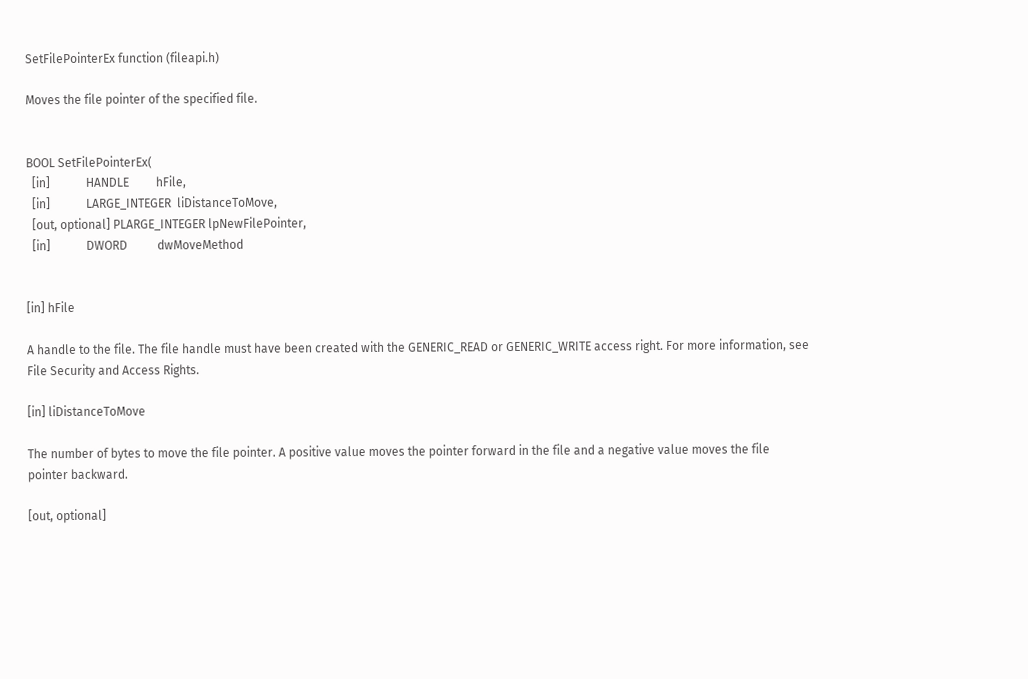SetFilePointerEx function (fileapi.h)

Moves the file pointer of the specified file.


BOOL SetFilePointerEx(
  [in]            HANDLE         hFile,
  [in]            LARGE_INTEGER  liDistanceToMove,
  [out, optional] PLARGE_INTEGER lpNewFilePointer,
  [in]            DWORD          dwMoveMethod


[in] hFile

A handle to the file. The file handle must have been created with the GENERIC_READ or GENERIC_WRITE access right. For more information, see File Security and Access Rights.

[in] liDistanceToMove

The number of bytes to move the file pointer. A positive value moves the pointer forward in the file and a negative value moves the file pointer backward.

[out, optional]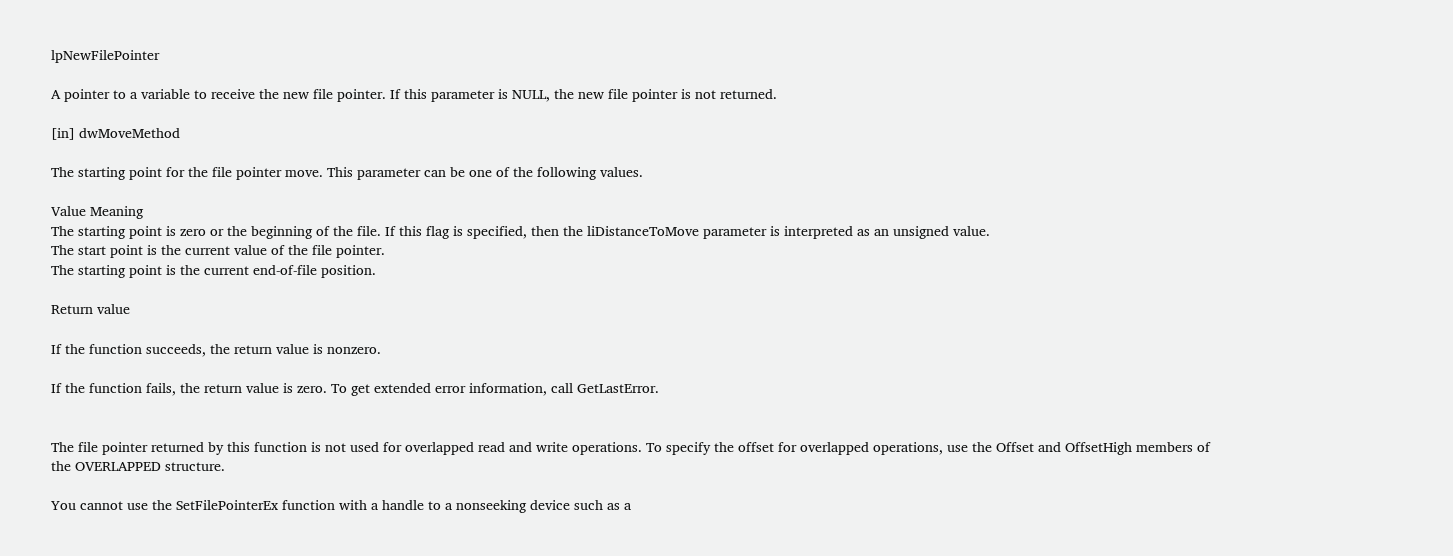lpNewFilePointer

A pointer to a variable to receive the new file pointer. If this parameter is NULL, the new file pointer is not returned.

[in] dwMoveMethod

The starting point for the file pointer move. This parameter can be one of the following values.

Value Meaning
The starting point is zero or the beginning of the file. If this flag is specified, then the liDistanceToMove parameter is interpreted as an unsigned value.
The start point is the current value of the file pointer.
The starting point is the current end-of-file position.

Return value

If the function succeeds, the return value is nonzero.

If the function fails, the return value is zero. To get extended error information, call GetLastError.


The file pointer returned by this function is not used for overlapped read and write operations. To specify the offset for overlapped operations, use the Offset and OffsetHigh members of the OVERLAPPED structure.

You cannot use the SetFilePointerEx function with a handle to a nonseeking device such as a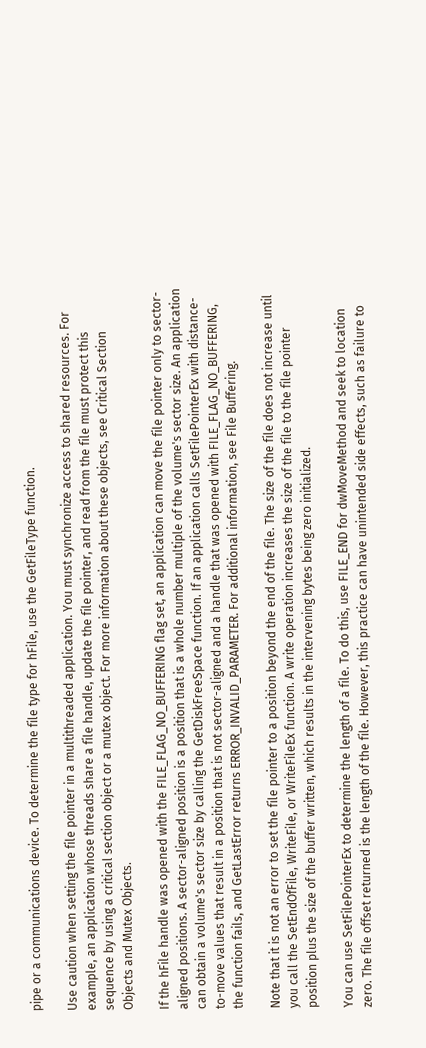pipe or a communications device. To determine the file type for hFile, use the GetFileType function.

Use caution when setting the file pointer in a multithreaded application. You must synchronize access to shared resources. For example, an application whose threads share a file handle, update the file pointer, and read from the file must protect this sequence by using a critical section object or a mutex object. For more information about these objects, see Critical Section Objects and Mutex Objects.

If the hFile handle was opened with the FILE_FLAG_NO_BUFFERING flag set, an application can move the file pointer only to sector-aligned positions. A sector-aligned position is a position that is a whole number multiple of the volume's sector size. An application can obtain a volume's sector size by calling the GetDiskFreeSpace function. If an application calls SetFilePointerEx with distance-to-move values that result in a position that is not sector-aligned and a handle that was opened with FILE_FLAG_NO_BUFFERING, the function fails, and GetLastError returns ERROR_INVALID_PARAMETER. For additional information, see File Buffering.

Note that it is not an error to set the file pointer to a position beyond the end of the file. The size of the file does not increase until you call the SetEndOfFile, WriteFile, or WriteFileEx function. A write operation increases the size of the file to the file pointer position plus the size of the buffer written, which results in the intervening bytes being zero initialized.

You can use SetFilePointerEx to determine the length of a file. To do this, use FILE_END for dwMoveMethod and seek to location zero. The file offset returned is the length of the file. However, this practice can have unintended side effects, such as failure to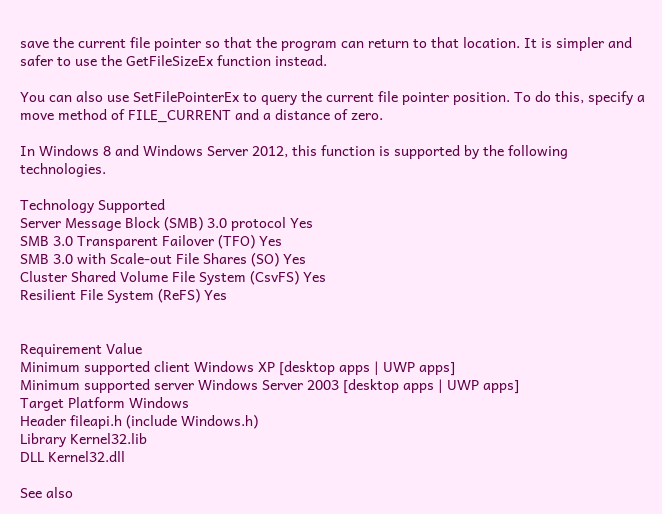save the current file pointer so that the program can return to that location. It is simpler and safer to use the GetFileSizeEx function instead.

You can also use SetFilePointerEx to query the current file pointer position. To do this, specify a move method of FILE_CURRENT and a distance of zero.

In Windows 8 and Windows Server 2012, this function is supported by the following technologies.

Technology Supported
Server Message Block (SMB) 3.0 protocol Yes
SMB 3.0 Transparent Failover (TFO) Yes
SMB 3.0 with Scale-out File Shares (SO) Yes
Cluster Shared Volume File System (CsvFS) Yes
Resilient File System (ReFS) Yes


Requirement Value
Minimum supported client Windows XP [desktop apps | UWP apps]
Minimum supported server Windows Server 2003 [desktop apps | UWP apps]
Target Platform Windows
Header fileapi.h (include Windows.h)
Library Kernel32.lib
DLL Kernel32.dll

See also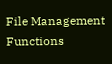File Management Functions